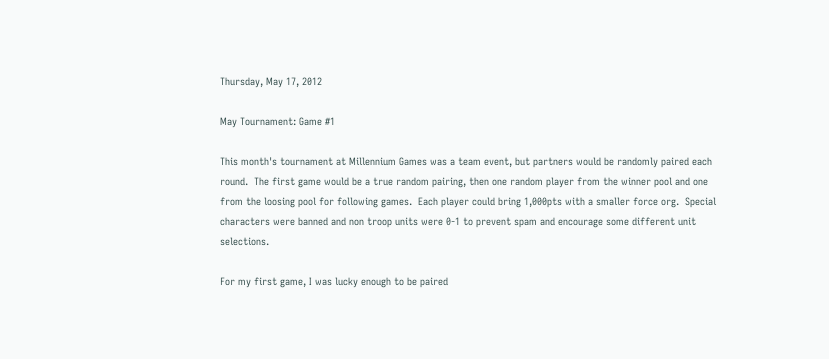Thursday, May 17, 2012

May Tournament: Game #1

This month's tournament at Millennium Games was a team event, but partners would be randomly paired each round.  The first game would be a true random pairing, then one random player from the winner pool and one from the loosing pool for following games.  Each player could bring 1,000pts with a smaller force org.  Special characters were banned and non troop units were 0-1 to prevent spam and encourage some different unit selections.

For my first game, I was lucky enough to be paired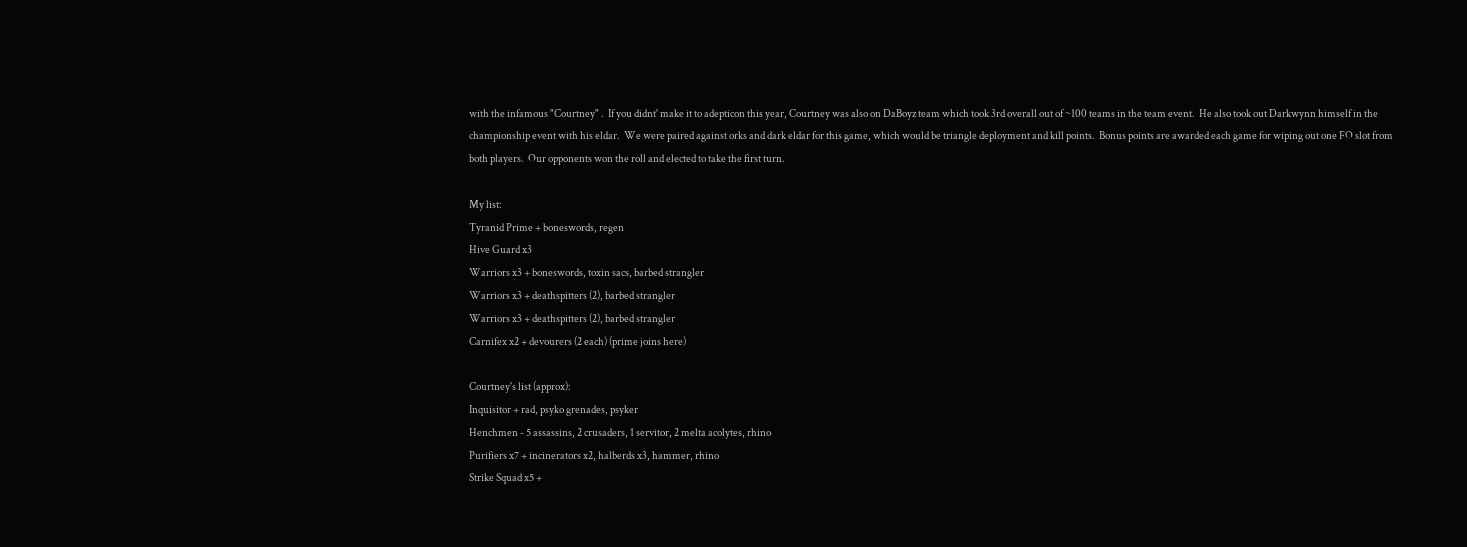with the infamous "Courtney" .  If you didnt' make it to adepticon this year, Courtney was also on DaBoyz team which took 3rd overall out of ~100 teams in the team event.  He also took out Darkwynn himself in the championship event with his eldar.  We were paired against orks and dark eldar for this game, which would be triangle deployment and kill points.  Bonus points are awarded each game for wiping out one FO slot from both players.  Our opponents won the roll and elected to take the first turn.

My list:
Tyranid Prime + boneswords, regen
Hive Guard x3
Warriors x3 + boneswords, toxin sacs, barbed strangler
Warriors x3 + deathspitters (2), barbed strangler
Warriors x3 + deathspitters (2), barbed strangler
Carnifex x2 + devourers (2 each) (prime joins here)

Courtney's list (approx):
Inquisitor + rad, psyko grenades, psyker
Henchmen - 5 assassins, 2 crusaders, 1 servitor, 2 melta acolytes, rhino
Purifiers x7 + incinerators x2, halberds x3, hammer, rhino
Strike Squad x5 +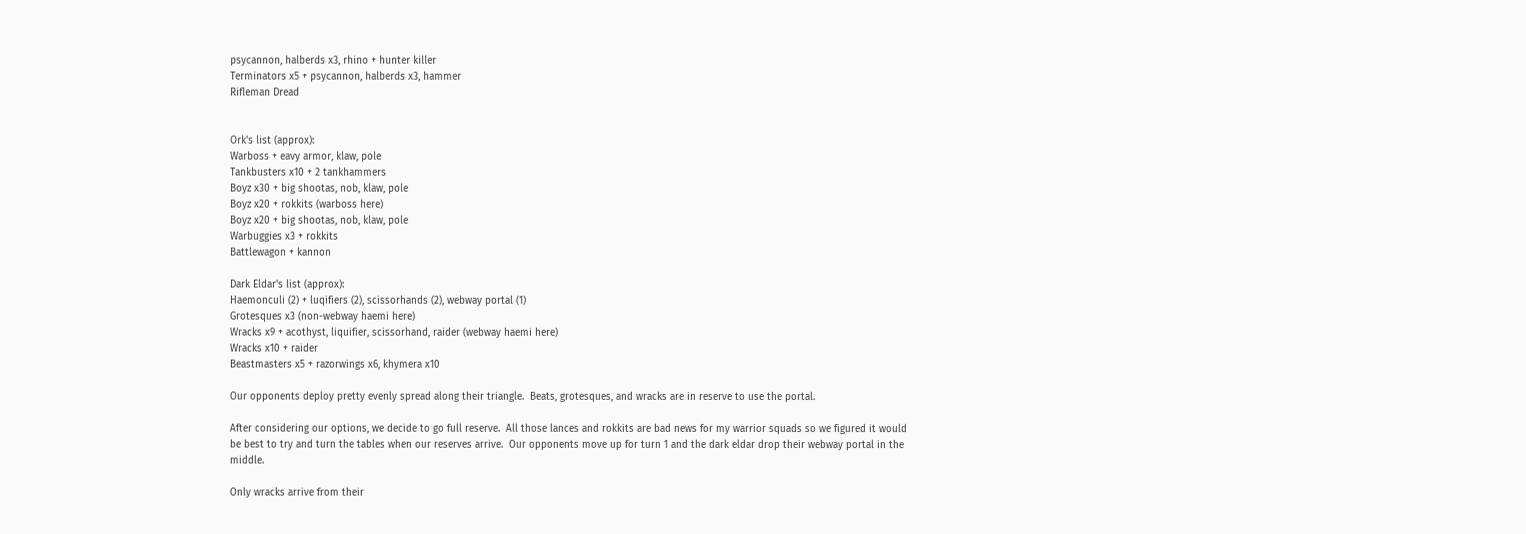psycannon, halberds x3, rhino + hunter killer
Terminators x5 + psycannon, halberds x3, hammer
Rifleman Dread


Ork's list (approx):
Warboss + eavy armor, klaw, pole
Tankbusters x10 + 2 tankhammers
Boyz x30 + big shootas, nob, klaw, pole
Boyz x20 + rokkits (warboss here)
Boyz x20 + big shootas, nob, klaw, pole
Warbuggies x3 + rokkits
Battlewagon + kannon

Dark Eldar's list (approx):
Haemonculi (2) + luqifiers (2), scissorhands (2), webway portal (1)
Grotesques x3 (non-webway haemi here)
Wracks x9 + acothyst, liquifier, scissorhand, raider (webway haemi here)
Wracks x10 + raider
Beastmasters x5 + razorwings x6, khymera x10

Our opponents deploy pretty evenly spread along their triangle.  Beats, grotesques, and wracks are in reserve to use the portal.

After considering our options, we decide to go full reserve.  All those lances and rokkits are bad news for my warrior squads so we figured it would be best to try and turn the tables when our reserves arrive.  Our opponents move up for turn 1 and the dark eldar drop their webway portal in the middle.

Only wracks arrive from their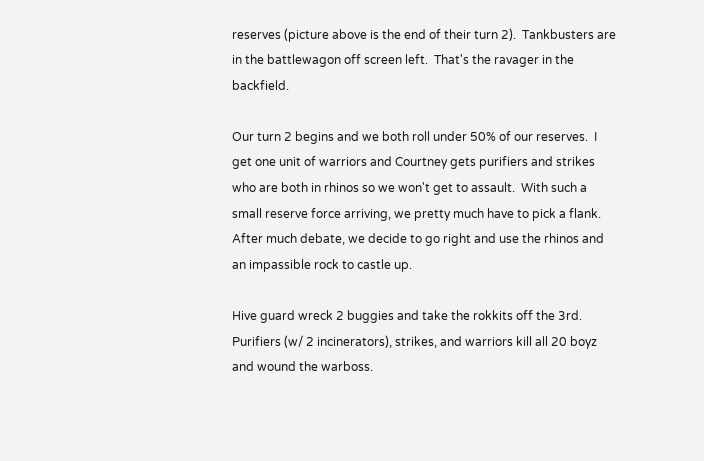reserves (picture above is the end of their turn 2).  Tankbusters are in the battlewagon off screen left.  That's the ravager in the backfield.

Our turn 2 begins and we both roll under 50% of our reserves.  I get one unit of warriors and Courtney gets purifiers and strikes who are both in rhinos so we won't get to assault.  With such a small reserve force arriving, we pretty much have to pick a flank.  After much debate, we decide to go right and use the rhinos and an impassible rock to castle up.

Hive guard wreck 2 buggies and take the rokkits off the 3rd.  Purifiers (w/ 2 incinerators), strikes, and warriors kill all 20 boyz and wound the warboss.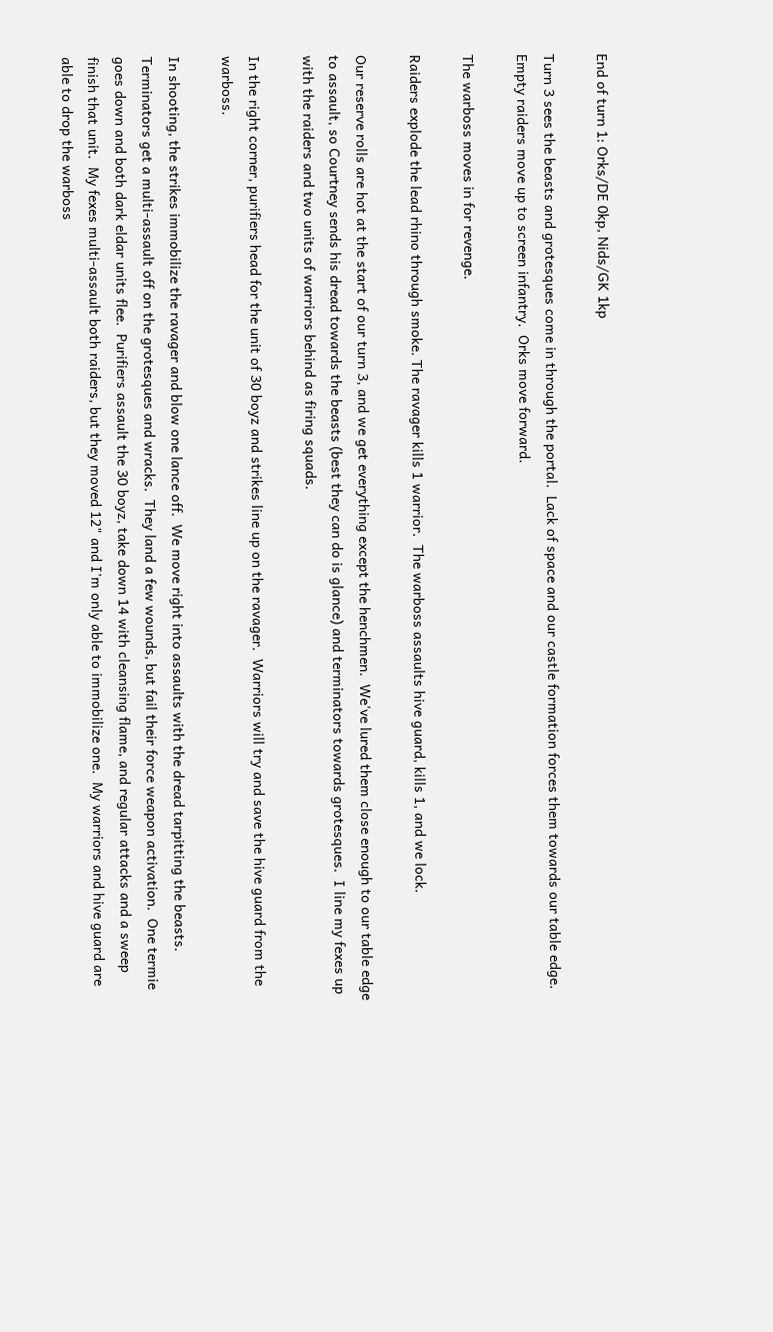End of turn 1: Orks/DE 0kp, Nids/GK 1kp

Turn 3 sees the beasts and grotesques come in through the portal.  Lack of space and our castle formation forces them towards our table edge.  Empty raiders move up to screen infantry.  Orks move forward.

The warboss moves in for revenge.

Raiders explode the lead rhino through smoke. The ravager kills 1 warrior.  The warboss assaults hive guard, kills 1, and we lock.

Our reserve rolls are hot at the start of our turn 3, and we get everything except the henchmen.  We've lured them close enough to our table edge to assault, so Courtney sends his dread towards the beasts (best they can do is glance) and terminators towards grotesques.  I line my fexes up with the raiders and two units of warriors behind as firing squads.

In the right corner, purifiers head for the unit of 30 boyz and strikes line up on the ravager.  Warriors will try and save the hive guard from the warboss.

In shooting, the strikes immobilize the ravager and blow one lance off.  We move right into assaults with the dread tarpitting the beasts.  Terminators get a multi-assault off on the grotesques and wracks.  They land a few wounds, but fail their force weapon activation.  One termie goes down and both dark eldar units flee.  Purifiers assault the 30 boyz, take down 14 with cleansing flame, and regular attacks and a sweep finish that unit.  My fexes multi-assault both raiders, but they moved 12" and I'm only able to immobilize one.  My warriors and hive guard are able to drop the warboss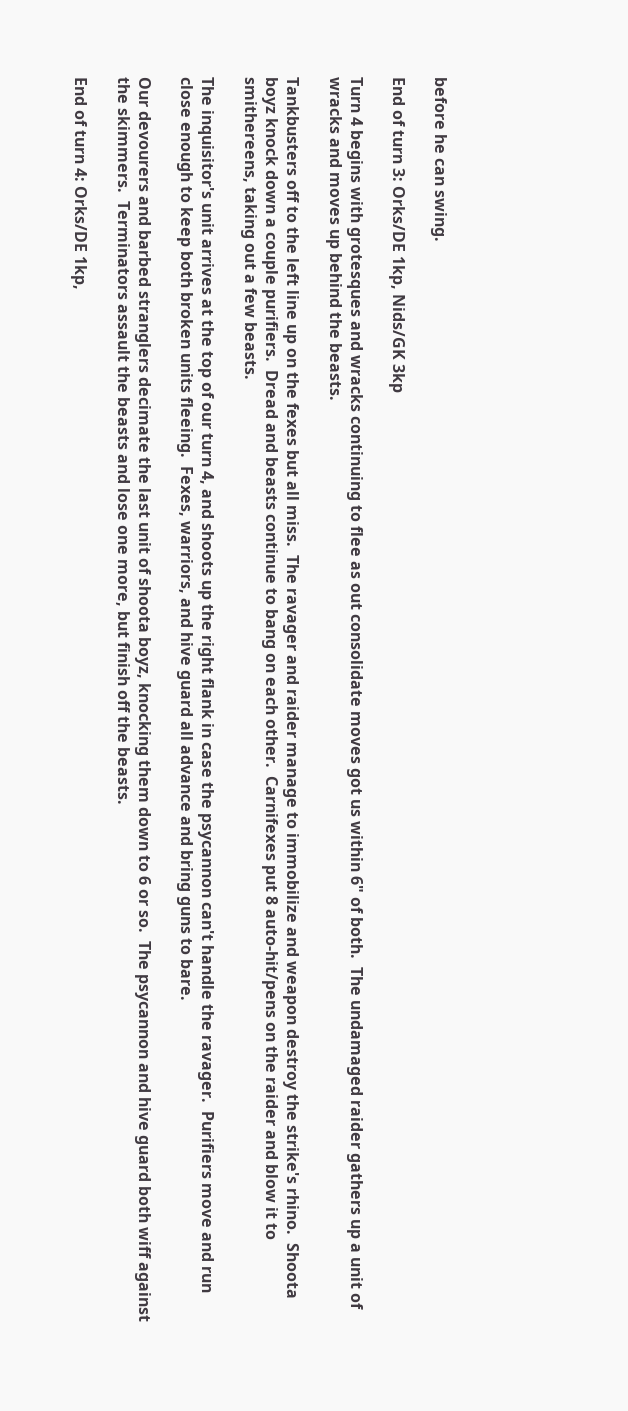before he can swing.

End of turn 3: Orks/DE 1kp, Nids/GK 3kp

Turn 4 begins with grotesques and wracks continuing to flee as out consolidate moves got us within 6" of both.  The undamaged raider gathers up a unit of wracks and moves up behind the beasts.

Tankbusters off to the left line up on the fexes but all miss.  The ravager and raider manage to immobilize and weapon destroy the strike's rhino.  Shoota boyz knock down a couple purifiers.  Dread and beasts continue to bang on each other.  Carnifexes put 8 auto-hit/pens on the raider and blow it to smithereens, taking out a few beasts.

The inquisitor's unit arrives at the top of our turn 4, and shoots up the right flank in case the psycannon can't handle the ravager.  Purifiers move and run close enough to keep both broken units fleeing.  Fexes, warriors, and hive guard all advance and bring guns to bare.

Our devourers and barbed stranglers decimate the last unit of shoota boyz, knocking them down to 6 or so.  The psycannon and hive guard both wiff against the skimmers.  Terminators assault the beasts and lose one more, but finish off the beasts.

End of turn 4: Orks/DE 1kp,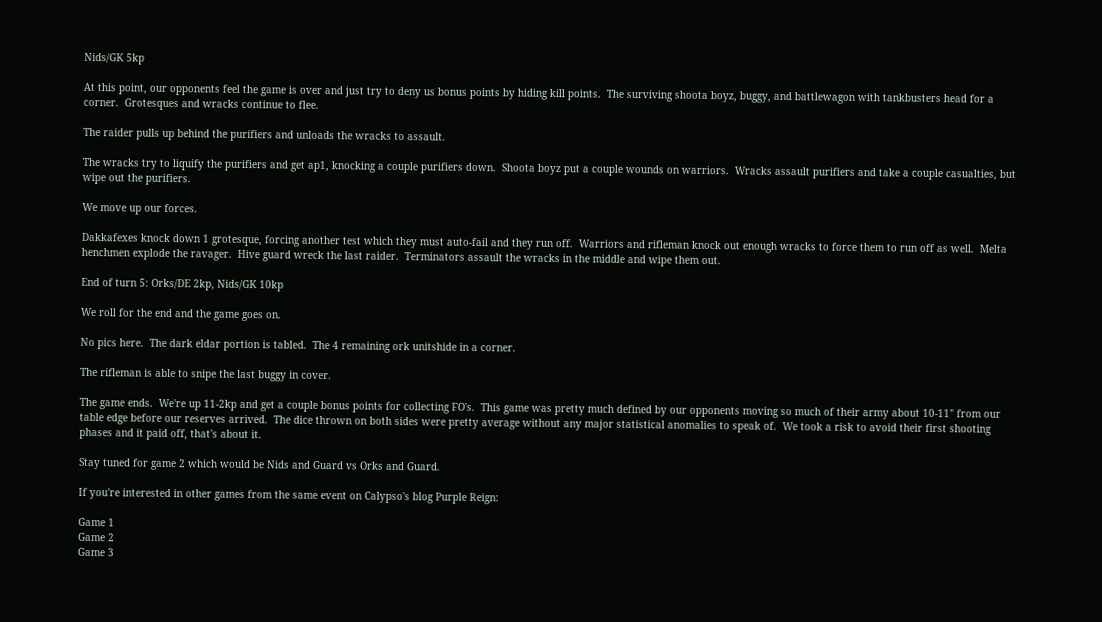Nids/GK 5kp

At this point, our opponents feel the game is over and just try to deny us bonus points by hiding kill points.  The surviving shoota boyz, buggy, and battlewagon with tankbusters head for a corner.  Grotesques and wracks continue to flee.

The raider pulls up behind the purifiers and unloads the wracks to assault.

The wracks try to liquify the purifiers and get ap1, knocking a couple purifiers down.  Shoota boyz put a couple wounds on warriors.  Wracks assault purifiers and take a couple casualties, but wipe out the purifiers.

We move up our forces.

Dakkafexes knock down 1 grotesque, forcing another test which they must auto-fail and they run off.  Warriors and rifleman knock out enough wracks to force them to run off as well.  Melta henchmen explode the ravager.  Hive guard wreck the last raider.  Terminators assault the wracks in the middle and wipe them out.

End of turn 5: Orks/DE 2kp, Nids/GK 10kp

We roll for the end and the game goes on.

No pics here.  The dark eldar portion is tabled.  The 4 remaining ork unitshide in a corner.

The rifleman is able to snipe the last buggy in cover.

The game ends.  We're up 11-2kp and get a couple bonus points for collecting FO's.  This game was pretty much defined by our opponents moving so much of their army about 10-11" from our table edge before our reserves arrived.  The dice thrown on both sides were pretty average without any major statistical anomalies to speak of.  We took a risk to avoid their first shooting phases and it paid off, that's about it.

Stay tuned for game 2 which would be Nids and Guard vs Orks and Guard.

If you're interested in other games from the same event on Calypso's blog Purple Reign:

Game 1
Game 2
Game 3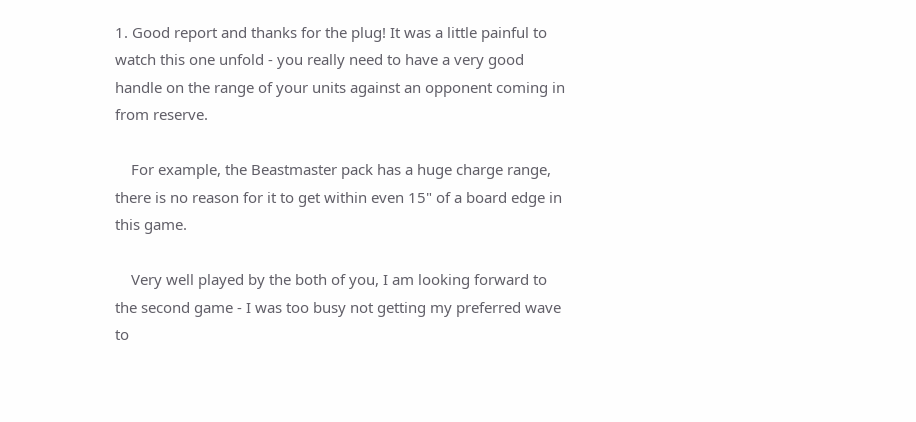1. Good report and thanks for the plug! It was a little painful to watch this one unfold - you really need to have a very good handle on the range of your units against an opponent coming in from reserve.

    For example, the Beastmaster pack has a huge charge range, there is no reason for it to get within even 15" of a board edge in this game.

    Very well played by the both of you, I am looking forward to the second game - I was too busy not getting my preferred wave to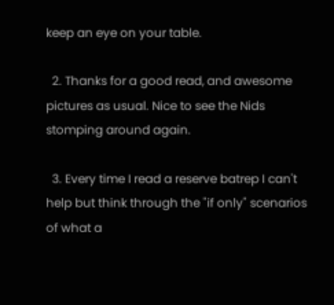keep an eye on your table.

  2. Thanks for a good read, and awesome pictures as usual. Nice to see the Nids stomping around again.

  3. Every time I read a reserve batrep I can't help but think through the "if only" scenarios of what a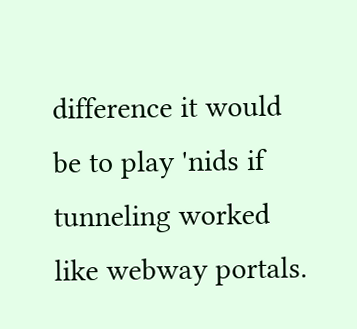difference it would be to play 'nids if tunneling worked like webway portals.